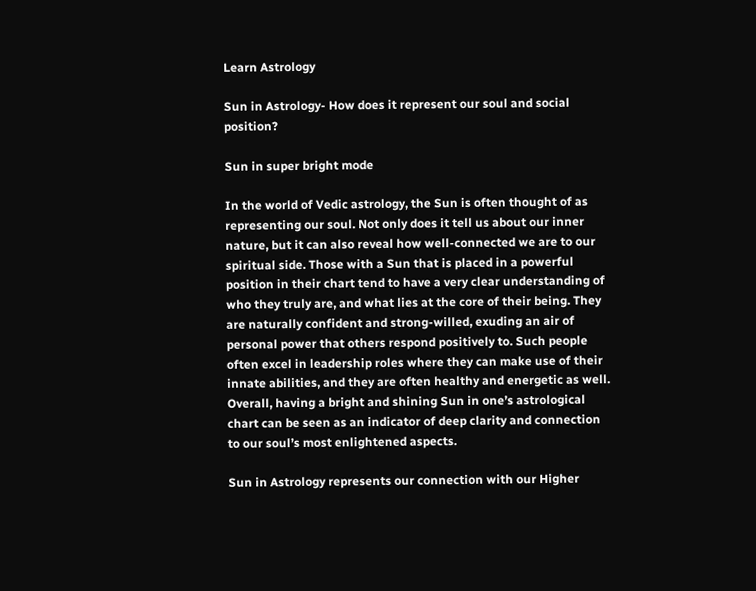Learn Astrology

Sun in Astrology- How does it represent our soul and social position?

Sun in super bright mode

In the world of Vedic astrology, the Sun is often thought of as representing our soul. Not only does it tell us about our inner nature, but it can also reveal how well-connected we are to our spiritual side. Those with a Sun that is placed in a powerful position in their chart tend to have a very clear understanding of who they truly are, and what lies at the core of their being. They are naturally confident and strong-willed, exuding an air of personal power that others respond positively to. Such people often excel in leadership roles where they can make use of their innate abilities, and they are often healthy and energetic as well. Overall, having a bright and shining Sun in one’s astrological chart can be seen as an indicator of deep clarity and connection to our soul’s most enlightened aspects.

Sun in Astrology represents our connection with our Higher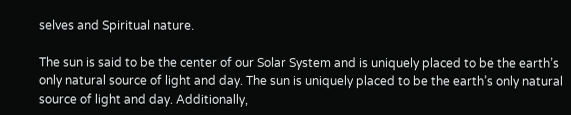selves and Spiritual nature.

The sun is said to be the center of our Solar System and is uniquely placed to be the earth’s only natural source of light and day. The sun is uniquely placed to be the earth’s only natural source of light and day. Additionally,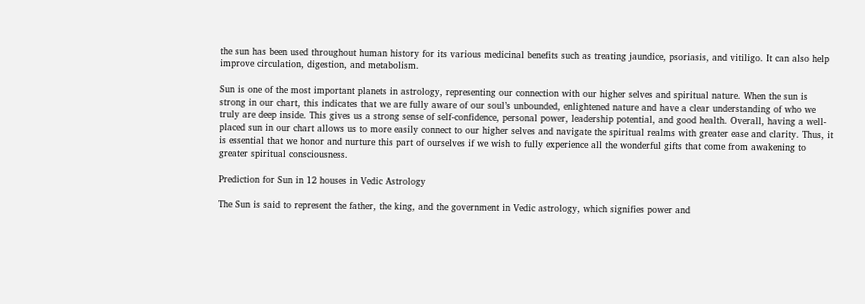the sun has been used throughout human history for its various medicinal benefits such as treating jaundice, psoriasis, and vitiligo. It can also help improve circulation, digestion, and metabolism.

Sun is one of the most important planets in astrology, representing our connection with our higher selves and spiritual nature. When the sun is strong in our chart, this indicates that we are fully aware of our soul’s unbounded, enlightened nature and have a clear understanding of who we truly are deep inside. This gives us a strong sense of self-confidence, personal power, leadership potential, and good health. Overall, having a well-placed sun in our chart allows us to more easily connect to our higher selves and navigate the spiritual realms with greater ease and clarity. Thus, it is essential that we honor and nurture this part of ourselves if we wish to fully experience all the wonderful gifts that come from awakening to greater spiritual consciousness.

Prediction for Sun in 12 houses in Vedic Astrology

The Sun is said to represent the father, the king, and the government in Vedic astrology, which signifies power and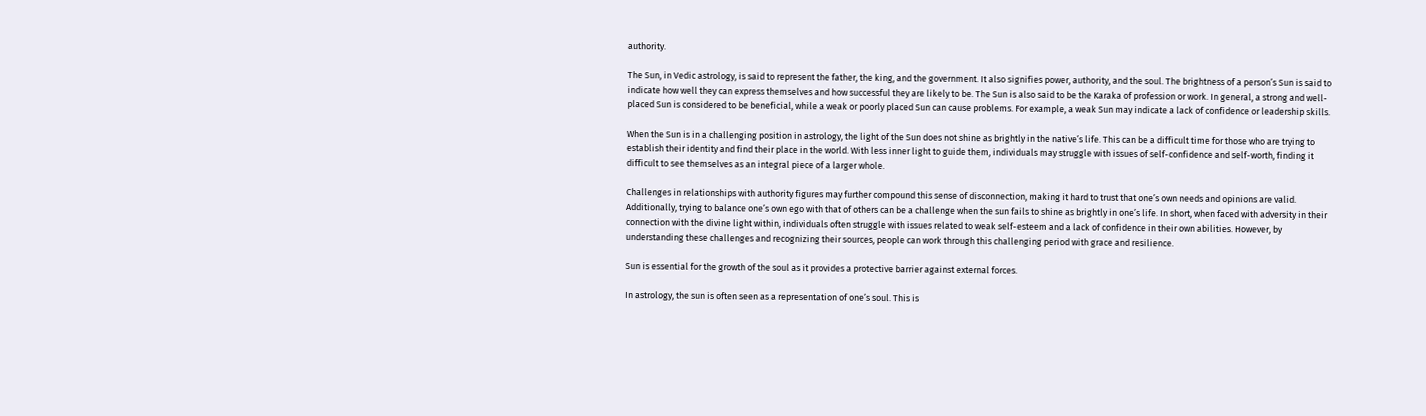authority.

The Sun, in Vedic astrology, is said to represent the father, the king, and the government. It also signifies power, authority, and the soul. The brightness of a person’s Sun is said to indicate how well they can express themselves and how successful they are likely to be. The Sun is also said to be the Karaka of profession or work. In general, a strong and well-placed Sun is considered to be beneficial, while a weak or poorly placed Sun can cause problems. For example, a weak Sun may indicate a lack of confidence or leadership skills.

When the Sun is in a challenging position in astrology, the light of the Sun does not shine as brightly in the native’s life. This can be a difficult time for those who are trying to establish their identity and find their place in the world. With less inner light to guide them, individuals may struggle with issues of self-confidence and self-worth, finding it difficult to see themselves as an integral piece of a larger whole.

Challenges in relationships with authority figures may further compound this sense of disconnection, making it hard to trust that one’s own needs and opinions are valid. Additionally, trying to balance one’s own ego with that of others can be a challenge when the sun fails to shine as brightly in one’s life. In short, when faced with adversity in their connection with the divine light within, individuals often struggle with issues related to weak self-esteem and a lack of confidence in their own abilities. However, by understanding these challenges and recognizing their sources, people can work through this challenging period with grace and resilience.

Sun is essential for the growth of the soul as it provides a protective barrier against external forces.

In astrology, the sun is often seen as a representation of one’s soul. This is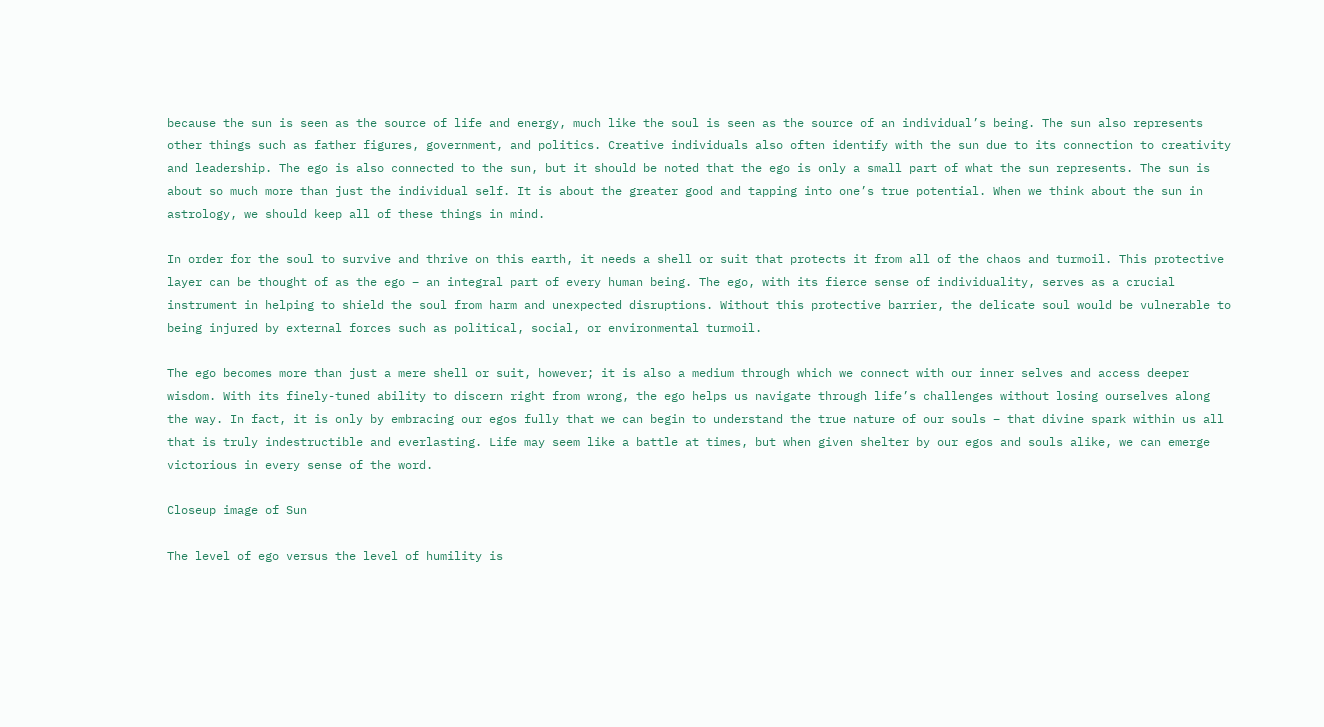because the sun is seen as the source of life and energy, much like the soul is seen as the source of an individual’s being. The sun also represents other things such as father figures, government, and politics. Creative individuals also often identify with the sun due to its connection to creativity and leadership. The ego is also connected to the sun, but it should be noted that the ego is only a small part of what the sun represents. The sun is about so much more than just the individual self. It is about the greater good and tapping into one’s true potential. When we think about the sun in astrology, we should keep all of these things in mind.

In order for the soul to survive and thrive on this earth, it needs a shell or suit that protects it from all of the chaos and turmoil. This protective layer can be thought of as the ego – an integral part of every human being. The ego, with its fierce sense of individuality, serves as a crucial instrument in helping to shield the soul from harm and unexpected disruptions. Without this protective barrier, the delicate soul would be vulnerable to being injured by external forces such as political, social, or environmental turmoil.

The ego becomes more than just a mere shell or suit, however; it is also a medium through which we connect with our inner selves and access deeper wisdom. With its finely-tuned ability to discern right from wrong, the ego helps us navigate through life’s challenges without losing ourselves along the way. In fact, it is only by embracing our egos fully that we can begin to understand the true nature of our souls – that divine spark within us all that is truly indestructible and everlasting. Life may seem like a battle at times, but when given shelter by our egos and souls alike, we can emerge victorious in every sense of the word.

Closeup image of Sun

The level of ego versus the level of humility is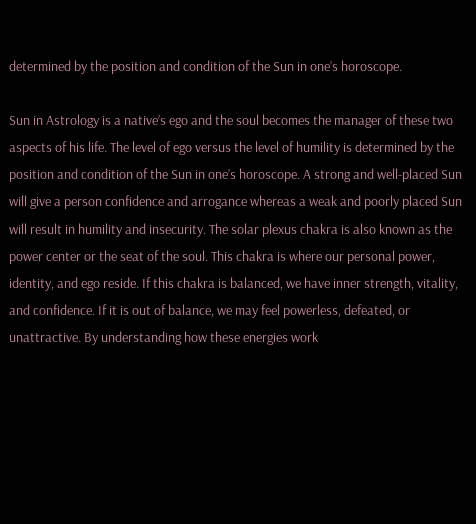determined by the position and condition of the Sun in one’s horoscope.

Sun in Astrology is a native’s ego and the soul becomes the manager of these two aspects of his life. The level of ego versus the level of humility is determined by the position and condition of the Sun in one’s horoscope. A strong and well-placed Sun will give a person confidence and arrogance whereas a weak and poorly placed Sun will result in humility and insecurity. The solar plexus chakra is also known as the power center or the seat of the soul. This chakra is where our personal power, identity, and ego reside. If this chakra is balanced, we have inner strength, vitality, and confidence. If it is out of balance, we may feel powerless, defeated, or unattractive. By understanding how these energies work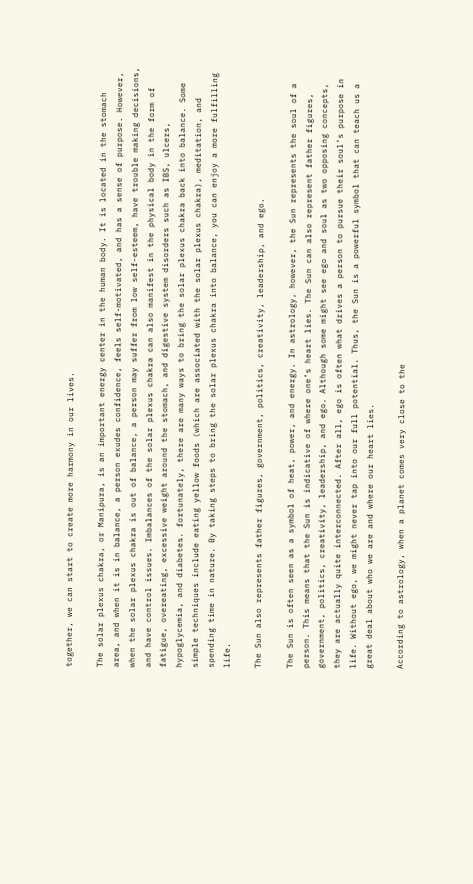together, we can start to create more harmony in our lives.

The solar plexus chakra, or Manipura, is an important energy center in the human body. It is located in the stomach area, and when it is in balance, a person exudes confidence, feels self-motivated, and has a sense of purpose. However, when the solar plexus chakra is out of balance, a person may suffer from low self-esteem, have trouble making decisions, and have control issues. Imbalances of the solar plexus chakra can also manifest in the physical body in the form of fatigue, overeating, excessive weight around the stomach, and digestive system disorders such as IBS, ulcers, hypoglycemia, and diabetes. fortunately, there are many ways to bring the solar plexus chakra back into balance. Some simple techniques include eating yellow foods (which are associated with the solar plexus chakra), meditation, and spending time in nature. By taking steps to bring the solar plexus chakra into balance, you can enjoy a more fulfilling life.

The Sun also represents father figures, government, politics, creativity, leadership, and ego.

The Sun is often seen as a symbol of heat, power, and energy. In astrology, however, the Sun represents the soul of a person. This means that the Sun is indicative of where one’s heart lies. The Sun can also represent father figures, government, politics, creativity, leadership, and ego. Although some might see ego and soul as two opposing concepts, they are actually quite interconnected. After all, ego is often what drives a person to pursue their soul’s purpose in life. Without ego, we might never tap into our full potential. Thus, the Sun is a powerful symbol that can teach us a great deal about who we are and where our heart lies.

According to astrology, when a planet comes very close to the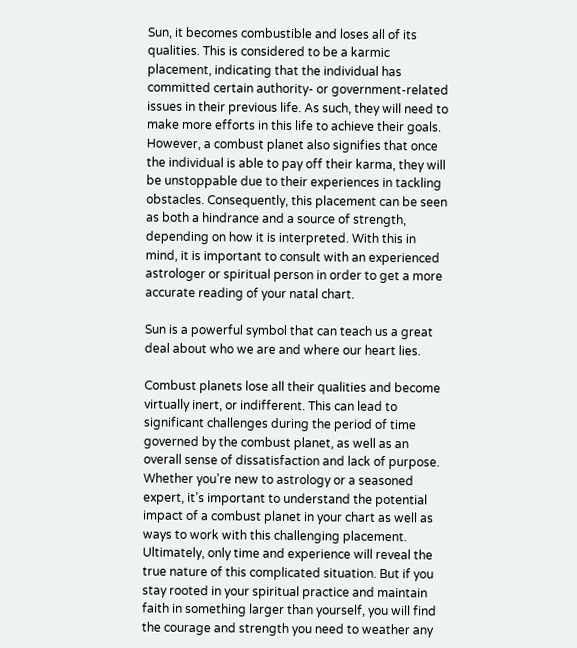Sun, it becomes combustible and loses all of its qualities. This is considered to be a karmic placement, indicating that the individual has committed certain authority- or government-related issues in their previous life. As such, they will need to make more efforts in this life to achieve their goals. However, a combust planet also signifies that once the individual is able to pay off their karma, they will be unstoppable due to their experiences in tackling obstacles. Consequently, this placement can be seen as both a hindrance and a source of strength, depending on how it is interpreted. With this in mind, it is important to consult with an experienced astrologer or spiritual person in order to get a more accurate reading of your natal chart.

Sun is a powerful symbol that can teach us a great deal about who we are and where our heart lies.

Combust planets lose all their qualities and become virtually inert, or indifferent. This can lead to significant challenges during the period of time governed by the combust planet, as well as an overall sense of dissatisfaction and lack of purpose. Whether you’re new to astrology or a seasoned expert, it’s important to understand the potential impact of a combust planet in your chart as well as ways to work with this challenging placement. Ultimately, only time and experience will reveal the true nature of this complicated situation. But if you stay rooted in your spiritual practice and maintain faith in something larger than yourself, you will find the courage and strength you need to weather any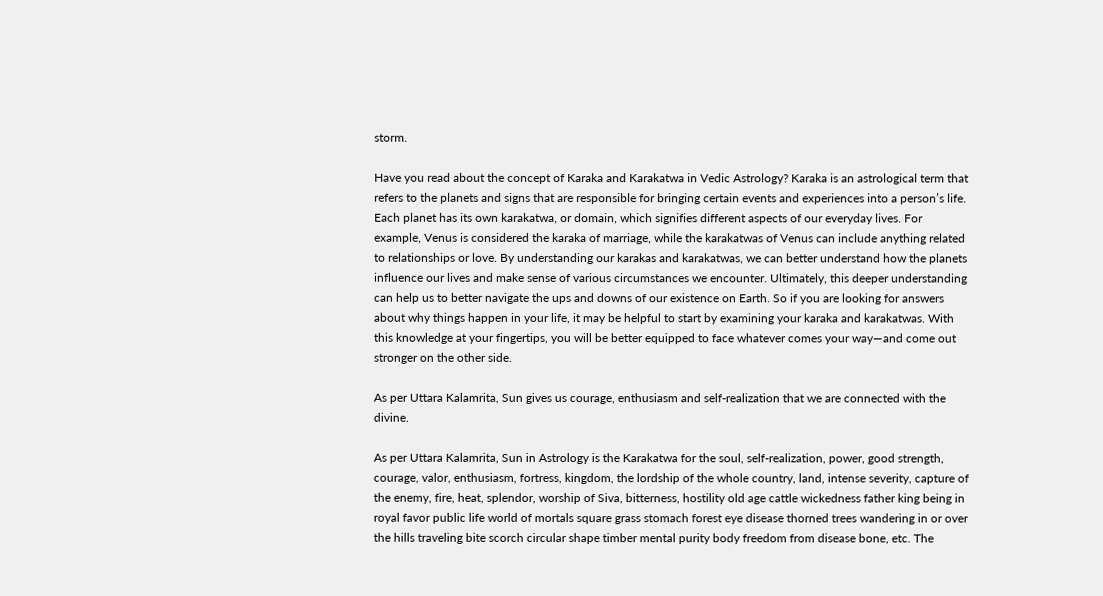storm.

Have you read about the concept of Karaka and Karakatwa in Vedic Astrology? Karaka is an astrological term that refers to the planets and signs that are responsible for bringing certain events and experiences into a person’s life. Each planet has its own karakatwa, or domain, which signifies different aspects of our everyday lives. For example, Venus is considered the karaka of marriage, while the karakatwas of Venus can include anything related to relationships or love. By understanding our karakas and karakatwas, we can better understand how the planets influence our lives and make sense of various circumstances we encounter. Ultimately, this deeper understanding can help us to better navigate the ups and downs of our existence on Earth. So if you are looking for answers about why things happen in your life, it may be helpful to start by examining your karaka and karakatwas. With this knowledge at your fingertips, you will be better equipped to face whatever comes your way—and come out stronger on the other side.

As per Uttara Kalamrita, Sun gives us courage, enthusiasm and self-realization that we are connected with the divine.

As per Uttara Kalamrita, Sun in Astrology is the Karakatwa for the soul, self-realization, power, good strength, courage, valor, enthusiasm, fortress, kingdom, the lordship of the whole country, land, intense severity, capture of the enemy, fire, heat, splendor, worship of Siva, bitterness, hostility old age cattle wickedness father king being in royal favor public life world of mortals square grass stomach forest eye disease thorned trees wandering in or over the hills traveling bite scorch circular shape timber mental purity body freedom from disease bone, etc. The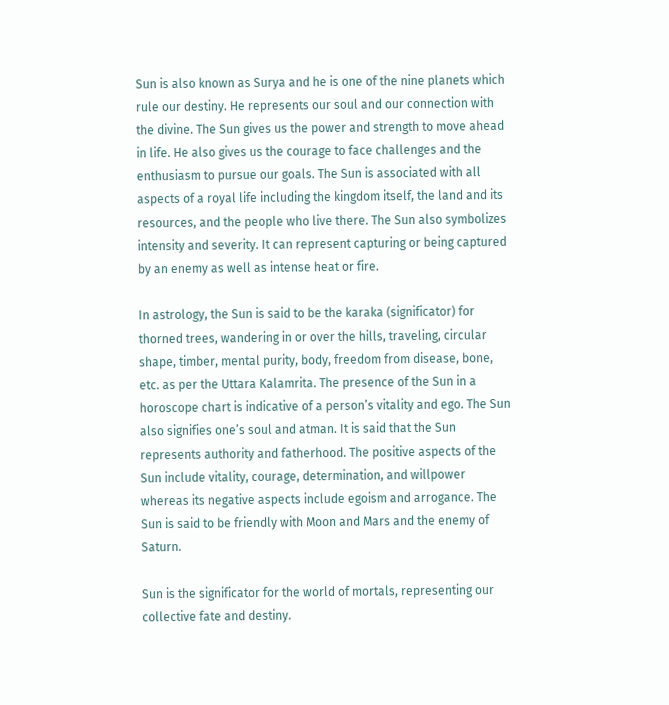Sun is also known as Surya and he is one of the nine planets which rule our destiny. He represents our soul and our connection with the divine. The Sun gives us the power and strength to move ahead in life. He also gives us the courage to face challenges and the enthusiasm to pursue our goals. The Sun is associated with all aspects of a royal life including the kingdom itself, the land and its resources, and the people who live there. The Sun also symbolizes intensity and severity. It can represent capturing or being captured by an enemy as well as intense heat or fire.

In astrology, the Sun is said to be the karaka (significator) for thorned trees, wandering in or over the hills, traveling, circular shape, timber, mental purity, body, freedom from disease, bone, etc. as per the Uttara Kalamrita. The presence of the Sun in a horoscope chart is indicative of a person’s vitality and ego. The Sun also signifies one’s soul and atman. It is said that the Sun represents authority and fatherhood. The positive aspects of the Sun include vitality, courage, determination, and willpower whereas its negative aspects include egoism and arrogance. The Sun is said to be friendly with Moon and Mars and the enemy of Saturn.

Sun is the significator for the world of mortals, representing our collective fate and destiny.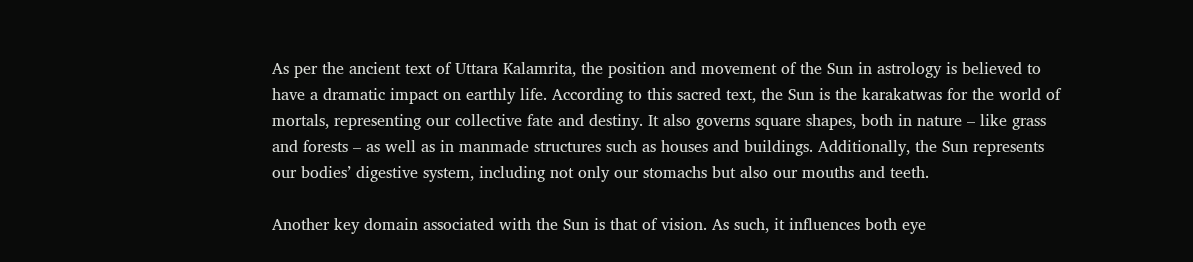As per the ancient text of Uttara Kalamrita, the position and movement of the Sun in astrology is believed to have a dramatic impact on earthly life. According to this sacred text, the Sun is the karakatwas for the world of mortals, representing our collective fate and destiny. It also governs square shapes, both in nature – like grass and forests – as well as in manmade structures such as houses and buildings. Additionally, the Sun represents our bodies’ digestive system, including not only our stomachs but also our mouths and teeth.

Another key domain associated with the Sun is that of vision. As such, it influences both eye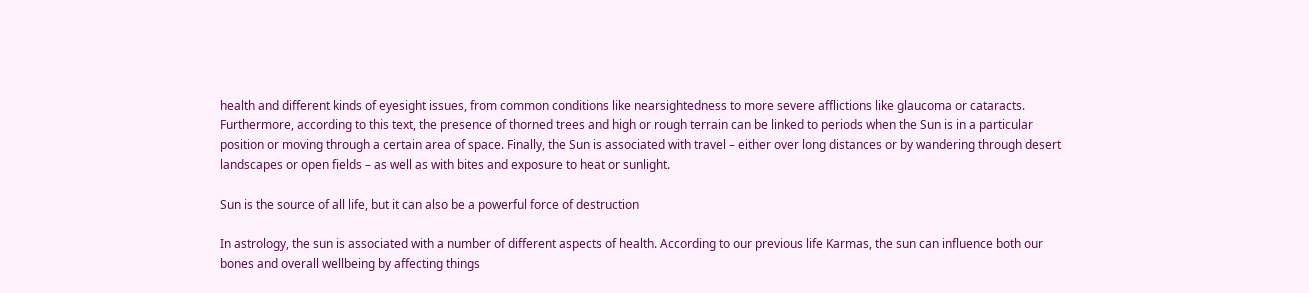health and different kinds of eyesight issues, from common conditions like nearsightedness to more severe afflictions like glaucoma or cataracts. Furthermore, according to this text, the presence of thorned trees and high or rough terrain can be linked to periods when the Sun is in a particular position or moving through a certain area of space. Finally, the Sun is associated with travel – either over long distances or by wandering through desert landscapes or open fields – as well as with bites and exposure to heat or sunlight.

Sun is the source of all life, but it can also be a powerful force of destruction

In astrology, the sun is associated with a number of different aspects of health. According to our previous life Karmas, the sun can influence both our bones and overall wellbeing by affecting things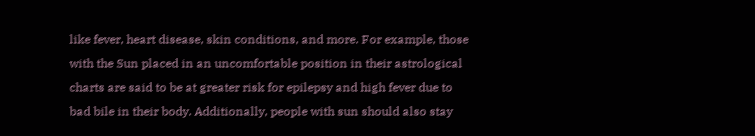like fever, heart disease, skin conditions, and more. For example, those with the Sun placed in an uncomfortable position in their astrological charts are said to be at greater risk for epilepsy and high fever due to bad bile in their body. Additionally, people with sun should also stay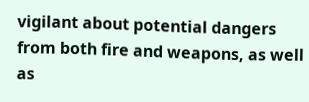vigilant about potential dangers from both fire and weapons, as well as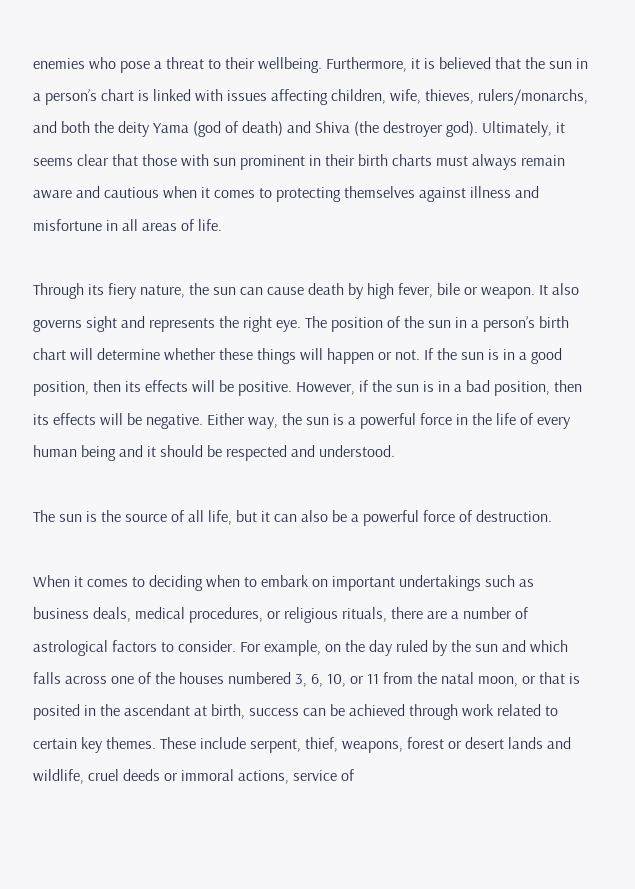enemies who pose a threat to their wellbeing. Furthermore, it is believed that the sun in a person’s chart is linked with issues affecting children, wife, thieves, rulers/monarchs, and both the deity Yama (god of death) and Shiva (the destroyer god). Ultimately, it seems clear that those with sun prominent in their birth charts must always remain aware and cautious when it comes to protecting themselves against illness and misfortune in all areas of life.

Through its fiery nature, the sun can cause death by high fever, bile or weapon. It also governs sight and represents the right eye. The position of the sun in a person’s birth chart will determine whether these things will happen or not. If the sun is in a good position, then its effects will be positive. However, if the sun is in a bad position, then its effects will be negative. Either way, the sun is a powerful force in the life of every human being and it should be respected and understood.

The sun is the source of all life, but it can also be a powerful force of destruction.

When it comes to deciding when to embark on important undertakings such as business deals, medical procedures, or religious rituals, there are a number of astrological factors to consider. For example, on the day ruled by the sun and which falls across one of the houses numbered 3, 6, 10, or 11 from the natal moon, or that is posited in the ascendant at birth, success can be achieved through work related to certain key themes. These include serpent, thief, weapons, forest or desert lands and wildlife, cruel deeds or immoral actions, service of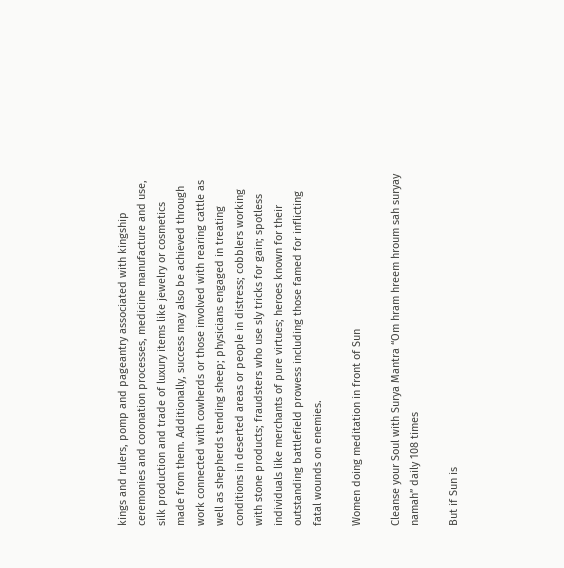kings and rulers, pomp and pageantry associated with kingship ceremonies and coronation processes, medicine manufacture and use, silk production and trade of luxury items like jewelry or cosmetics made from them. Additionally, success may also be achieved through work connected with cowherds or those involved with rearing cattle as well as shepherds tending sheep; physicians engaged in treating conditions in deserted areas or people in distress; cobblers working with stone products; fraudsters who use sly tricks for gain; spotless individuals like merchants of pure virtues; heroes known for their outstanding battlefield prowess including those famed for inflicting fatal wounds on enemies.

Women doing meditation in front of Sun

Cleanse your Soul with Surya Mantra “Om hram hreem hroum sah suryay namah” daily 108 times

But if Sun is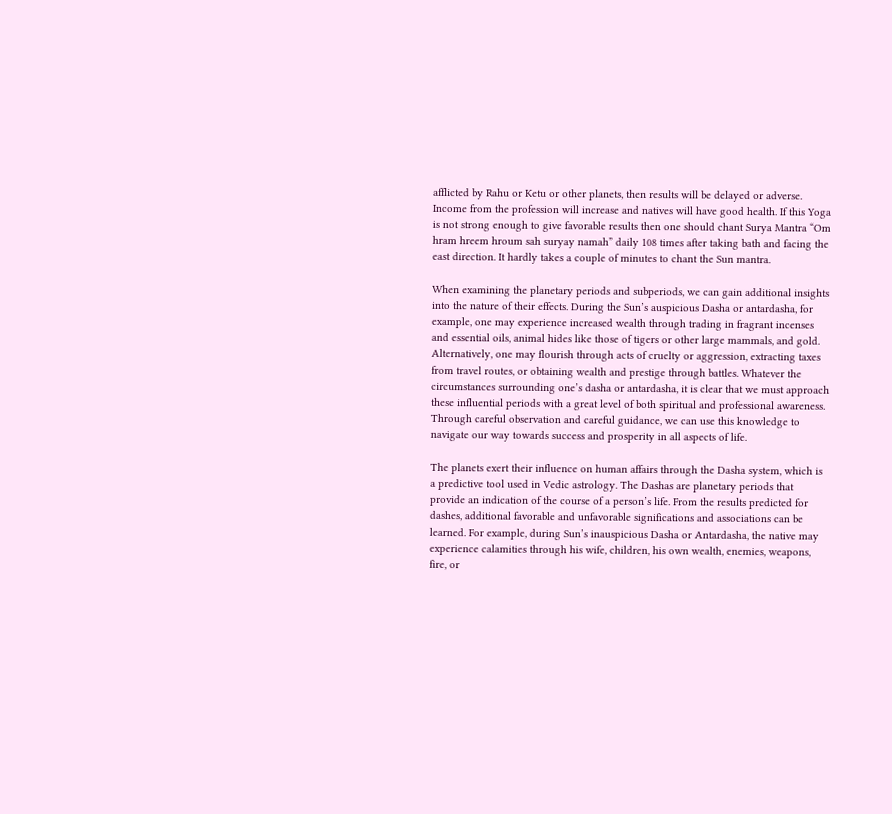afflicted by Rahu or Ketu or other planets, then results will be delayed or adverse. Income from the profession will increase and natives will have good health. If this Yoga is not strong enough to give favorable results then one should chant Surya Mantra “Om hram hreem hroum sah suryay namah” daily 108 times after taking bath and facing the east direction. It hardly takes a couple of minutes to chant the Sun mantra.

When examining the planetary periods and subperiods, we can gain additional insights into the nature of their effects. During the Sun’s auspicious Dasha or antardasha, for example, one may experience increased wealth through trading in fragrant incenses and essential oils, animal hides like those of tigers or other large mammals, and gold. Alternatively, one may flourish through acts of cruelty or aggression, extracting taxes from travel routes, or obtaining wealth and prestige through battles. Whatever the circumstances surrounding one’s dasha or antardasha, it is clear that we must approach these influential periods with a great level of both spiritual and professional awareness. Through careful observation and careful guidance, we can use this knowledge to navigate our way towards success and prosperity in all aspects of life.

The planets exert their influence on human affairs through the Dasha system, which is a predictive tool used in Vedic astrology. The Dashas are planetary periods that provide an indication of the course of a person’s life. From the results predicted for dashes, additional favorable and unfavorable significations and associations can be learned. For example, during Sun’s inauspicious Dasha or Antardasha, the native may experience calamities through his wife, children, his own wealth, enemies, weapons, fire, or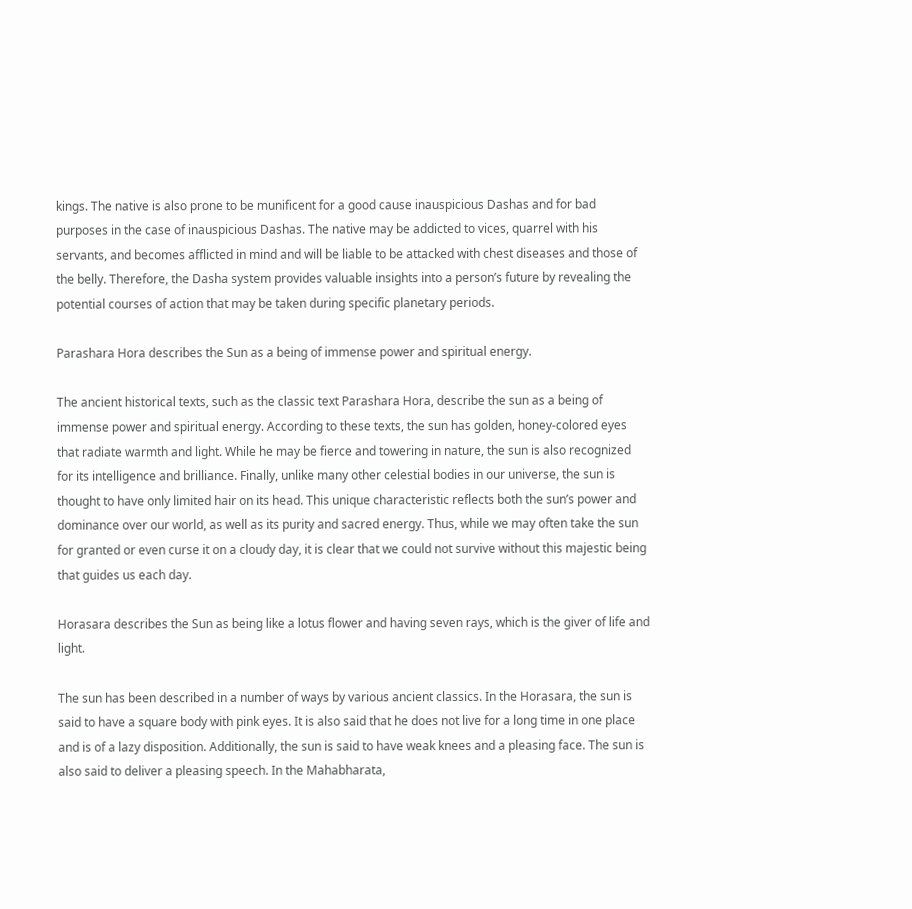kings. The native is also prone to be munificent for a good cause inauspicious Dashas and for bad purposes in the case of inauspicious Dashas. The native may be addicted to vices, quarrel with his servants, and becomes afflicted in mind and will be liable to be attacked with chest diseases and those of the belly. Therefore, the Dasha system provides valuable insights into a person’s future by revealing the potential courses of action that may be taken during specific planetary periods.

Parashara Hora describes the Sun as a being of immense power and spiritual energy.

The ancient historical texts, such as the classic text Parashara Hora, describe the sun as a being of immense power and spiritual energy. According to these texts, the sun has golden, honey-colored eyes that radiate warmth and light. While he may be fierce and towering in nature, the sun is also recognized for its intelligence and brilliance. Finally, unlike many other celestial bodies in our universe, the sun is thought to have only limited hair on its head. This unique characteristic reflects both the sun’s power and dominance over our world, as well as its purity and sacred energy. Thus, while we may often take the sun for granted or even curse it on a cloudy day, it is clear that we could not survive without this majestic being that guides us each day.

Horasara describes the Sun as being like a lotus flower and having seven rays, which is the giver of life and light.

The sun has been described in a number of ways by various ancient classics. In the Horasara, the sun is said to have a square body with pink eyes. It is also said that he does not live for a long time in one place and is of a lazy disposition. Additionally, the sun is said to have weak knees and a pleasing face. The sun is also said to deliver a pleasing speech. In the Mahabharata,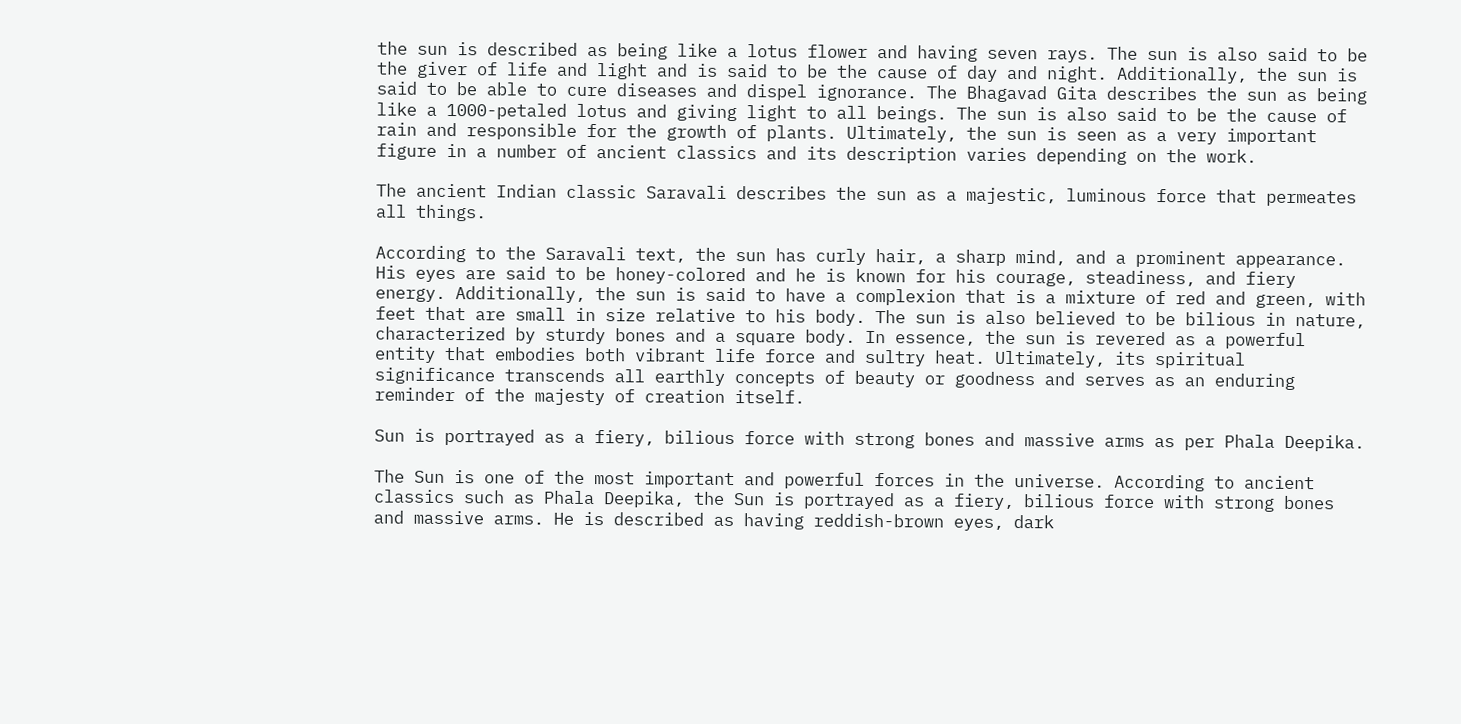the sun is described as being like a lotus flower and having seven rays. The sun is also said to be the giver of life and light and is said to be the cause of day and night. Additionally, the sun is said to be able to cure diseases and dispel ignorance. The Bhagavad Gita describes the sun as being like a 1000-petaled lotus and giving light to all beings. The sun is also said to be the cause of rain and responsible for the growth of plants. Ultimately, the sun is seen as a very important figure in a number of ancient classics and its description varies depending on the work.

The ancient Indian classic Saravali describes the sun as a majestic, luminous force that permeates all things.

According to the Saravali text, the sun has curly hair, a sharp mind, and a prominent appearance. His eyes are said to be honey-colored and he is known for his courage, steadiness, and fiery energy. Additionally, the sun is said to have a complexion that is a mixture of red and green, with feet that are small in size relative to his body. The sun is also believed to be bilious in nature, characterized by sturdy bones and a square body. In essence, the sun is revered as a powerful entity that embodies both vibrant life force and sultry heat. Ultimately, its spiritual significance transcends all earthly concepts of beauty or goodness and serves as an enduring reminder of the majesty of creation itself.

Sun is portrayed as a fiery, bilious force with strong bones and massive arms as per Phala Deepika.

The Sun is one of the most important and powerful forces in the universe. According to ancient classics such as Phala Deepika, the Sun is portrayed as a fiery, bilious force with strong bones and massive arms. He is described as having reddish-brown eyes, dark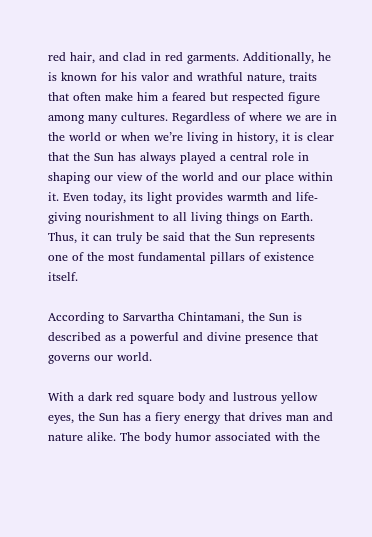red hair, and clad in red garments. Additionally, he is known for his valor and wrathful nature, traits that often make him a feared but respected figure among many cultures. Regardless of where we are in the world or when we’re living in history, it is clear that the Sun has always played a central role in shaping our view of the world and our place within it. Even today, its light provides warmth and life-giving nourishment to all living things on Earth. Thus, it can truly be said that the Sun represents one of the most fundamental pillars of existence itself.

According to Sarvartha Chintamani, the Sun is described as a powerful and divine presence that governs our world.

With a dark red square body and lustrous yellow eyes, the Sun has a fiery energy that drives man and nature alike. The body humor associated with the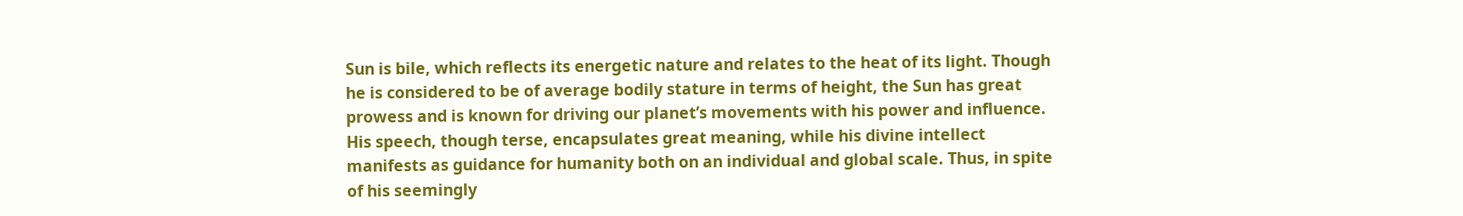Sun is bile, which reflects its energetic nature and relates to the heat of its light. Though he is considered to be of average bodily stature in terms of height, the Sun has great prowess and is known for driving our planet’s movements with his power and influence. His speech, though terse, encapsulates great meaning, while his divine intellect manifests as guidance for humanity both on an individual and global scale. Thus, in spite of his seemingly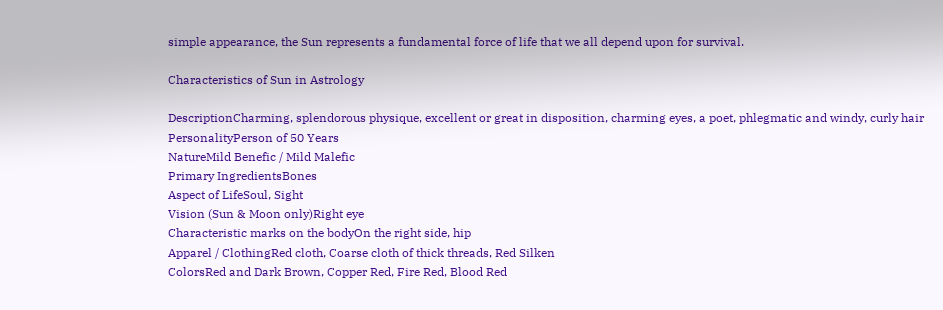simple appearance, the Sun represents a fundamental force of life that we all depend upon for survival.

Characteristics of Sun in Astrology

DescriptionCharming, splendorous physique, excellent or great in disposition, charming eyes, a poet, phlegmatic and windy, curly hair
PersonalityPerson of 50 Years
NatureMild Benefic / Mild Malefic
Primary IngredientsBones
Aspect of LifeSoul, Sight
Vision (Sun & Moon only)Right eye
Characteristic marks on the bodyOn the right side, hip
Apparel / ClothingRed cloth, Coarse cloth of thick threads, Red Silken
ColorsRed and Dark Brown, Copper Red, Fire Red, Blood Red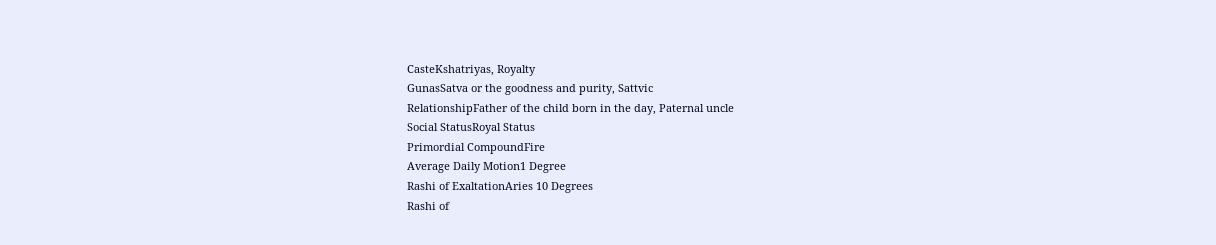CasteKshatriyas, Royalty
GunasSatva or the goodness and purity, Sattvic
RelationshipFather of the child born in the day, Paternal uncle
Social StatusRoyal Status
Primordial CompoundFire
Average Daily Motion1 Degree
Rashi of ExaltationAries 10 Degrees
Rashi of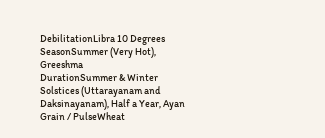DebilitationLibra 10 Degrees
SeasonSummer (Very Hot), Greeshma
DurationSummer & Winter Solstices (Uttarayanam and Daksinayanam), Half a Year, Ayan
Grain / PulseWheat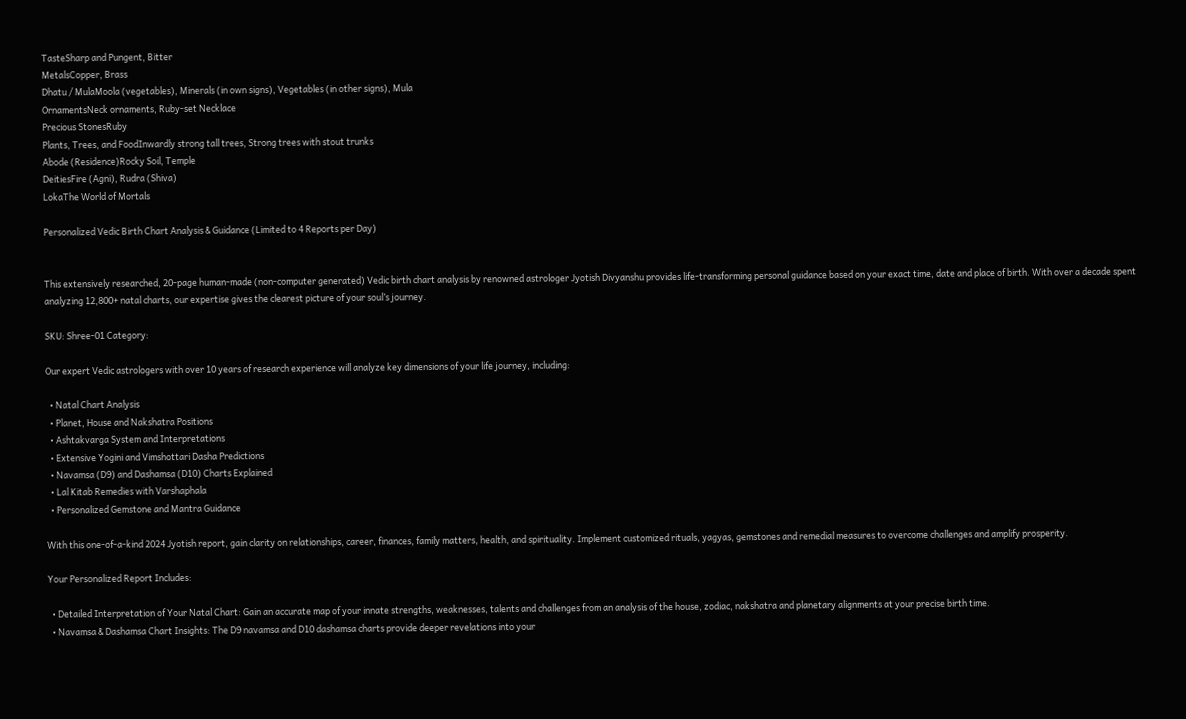TasteSharp and Pungent, Bitter
MetalsCopper, Brass
Dhatu / MulaMoola (vegetables), Minerals (in own signs), Vegetables (in other signs), Mula
OrnamentsNeck ornaments, Ruby-set Necklace
Precious StonesRuby
Plants, Trees, and FoodInwardly strong tall trees, Strong trees with stout trunks
Abode (Residence)Rocky Soil, Temple
DeitiesFire (Agni), Rudra (Shiva)
LokaThe World of Mortals

Personalized Vedic Birth Chart Analysis & Guidance (Limited to 4 Reports per Day)


This extensively researched, 20-page human-made (non-computer generated) Vedic birth chart analysis by renowned astrologer Jyotish Divyanshu provides life-transforming personal guidance based on your exact time, date and place of birth. With over a decade spent analyzing 12,800+ natal charts, our expertise gives the clearest picture of your soul’s journey.

SKU: Shree-01 Category:

Our expert Vedic astrologers with over 10 years of research experience will analyze key dimensions of your life journey, including:

  • Natal Chart Analysis
  • Planet, House and Nakshatra Positions
  • Ashtakvarga System and Interpretations
  • Extensive Yogini and Vimshottari Dasha Predictions
  • Navamsa (D9) and Dashamsa (D10) Charts Explained
  • Lal Kitab Remedies with Varshaphala
  • Personalized Gemstone and Mantra Guidance

With this one-of-a-kind 2024 Jyotish report, gain clarity on relationships, career, finances, family matters, health, and spirituality. Implement customized rituals, yagyas, gemstones and remedial measures to overcome challenges and amplify prosperity.

Your Personalized Report Includes:

  • Detailed Interpretation of Your Natal Chart: Gain an accurate map of your innate strengths, weaknesses, talents and challenges from an analysis of the house, zodiac, nakshatra and planetary alignments at your precise birth time.
  • Navamsa & Dashamsa Chart Insights: The D9 navamsa and D10 dashamsa charts provide deeper revelations into your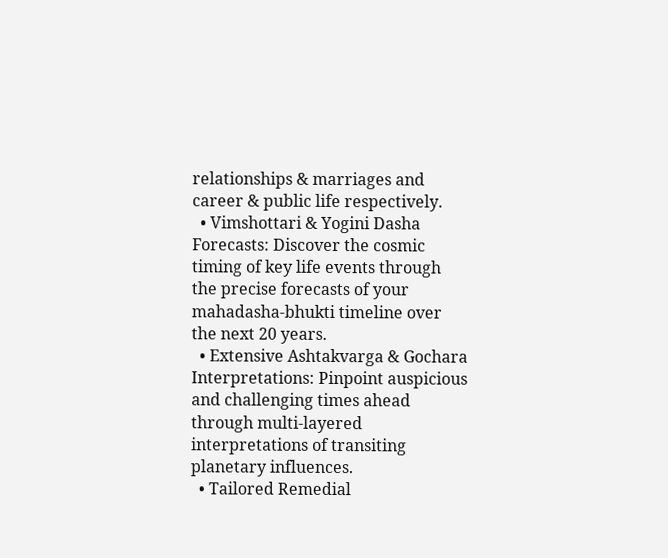relationships & marriages and career & public life respectively.
  • Vimshottari & Yogini Dasha Forecasts: Discover the cosmic timing of key life events through the precise forecasts of your mahadasha-bhukti timeline over the next 20 years.
  • Extensive Ashtakvarga & Gochara Interpretations: Pinpoint auspicious and challenging times ahead through multi-layered interpretations of transiting planetary influences.
  • Tailored Remedial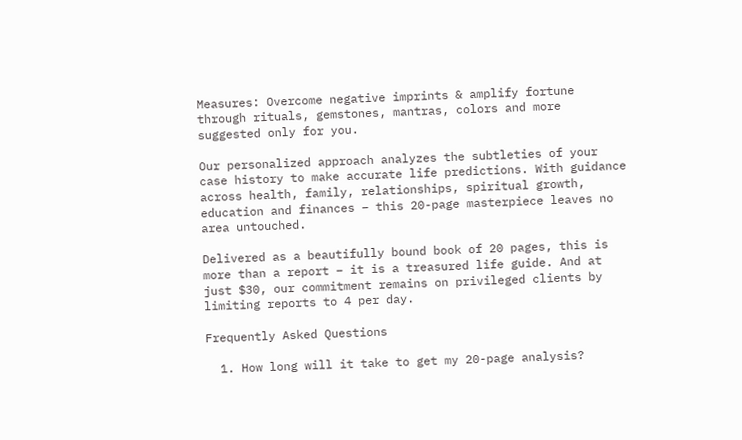Measures: Overcome negative imprints & amplify fortune through rituals, gemstones, mantras, colors and more suggested only for you.

Our personalized approach analyzes the subtleties of your case history to make accurate life predictions. With guidance across health, family, relationships, spiritual growth, education and finances – this 20-page masterpiece leaves no area untouched.

Delivered as a beautifully bound book of 20 pages, this is more than a report – it is a treasured life guide. And at just $30, our commitment remains on privileged clients by limiting reports to 4 per day.

Frequently Asked Questions

  1. How long will it take to get my 20-page analysis?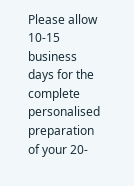Please allow 10-15 business days for the complete personalised preparation of your 20-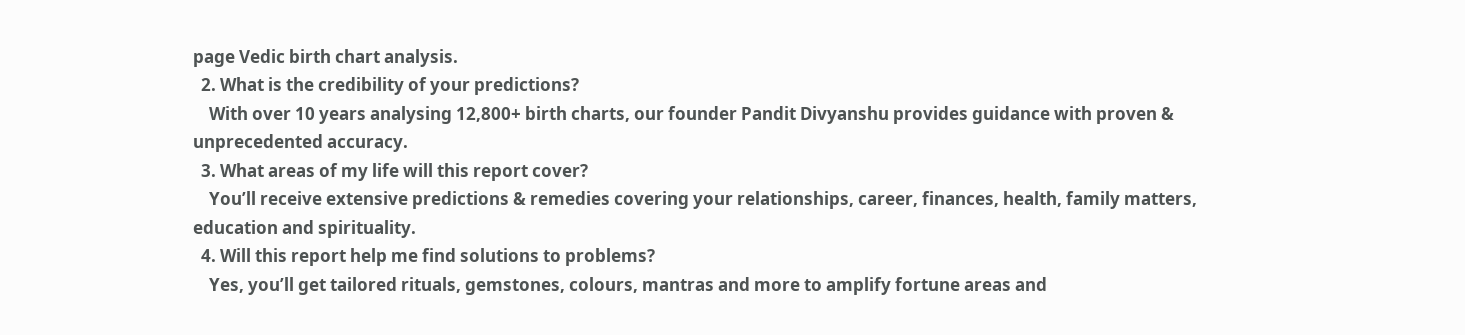page Vedic birth chart analysis.
  2. What is the credibility of your predictions?
    With over 10 years analysing 12,800+ birth charts, our founder Pandit Divyanshu provides guidance with proven & unprecedented accuracy.
  3. What areas of my life will this report cover?
    You’ll receive extensive predictions & remedies covering your relationships, career, finances, health, family matters, education and spirituality.
  4. Will this report help me find solutions to problems?
    Yes, you’ll get tailored rituals, gemstones, colours, mantras and more to amplify fortune areas and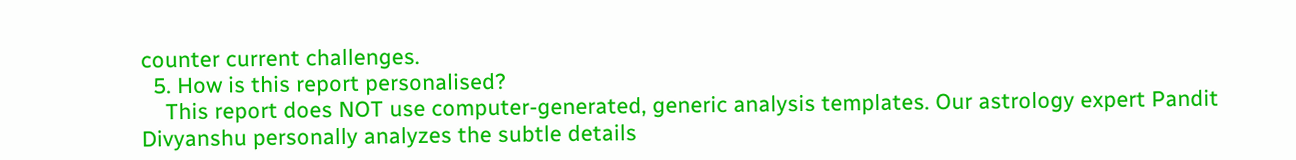counter current challenges.
  5. How is this report personalised?
    This report does NOT use computer-generated, generic analysis templates. Our astrology expert Pandit Divyanshu personally analyzes the subtle details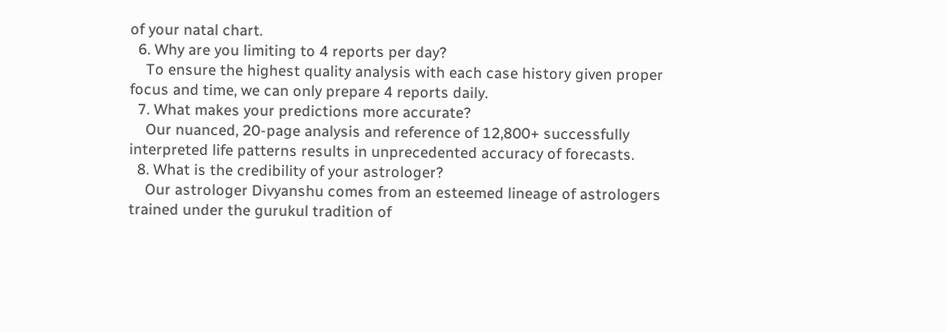of your natal chart.
  6. Why are you limiting to 4 reports per day?
    To ensure the highest quality analysis with each case history given proper focus and time, we can only prepare 4 reports daily.
  7. What makes your predictions more accurate?
    Our nuanced, 20-page analysis and reference of 12,800+ successfully interpreted life patterns results in unprecedented accuracy of forecasts.
  8. What is the credibility of your astrologer?
    Our astrologer Divyanshu comes from an esteemed lineage of astrologers trained under the gurukul tradition of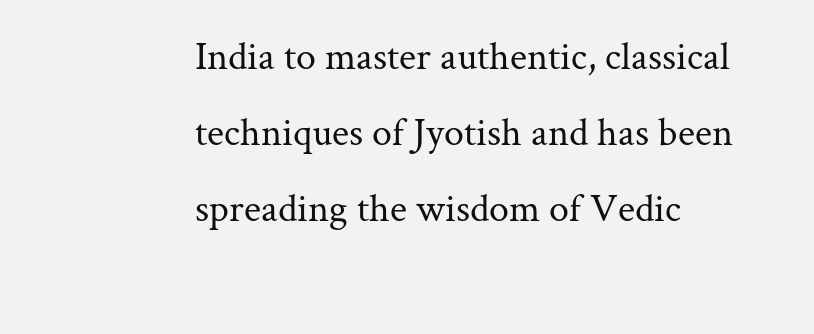India to master authentic, classical techniques of Jyotish and has been spreading the wisdom of Vedic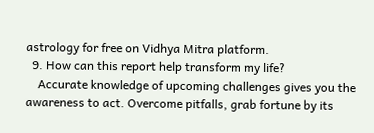astrology for free on Vidhya Mitra platform.
  9. How can this report help transform my life?
    Accurate knowledge of upcoming challenges gives you the awareness to act. Overcome pitfalls, grab fortune by its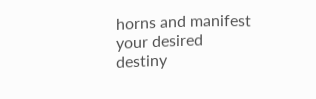horns and manifest your desired destiny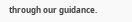through our guidance.